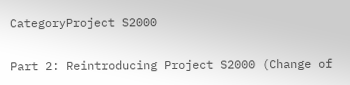CategoryProject S2000

Part 2: Reintroducing Project S2000 (Change of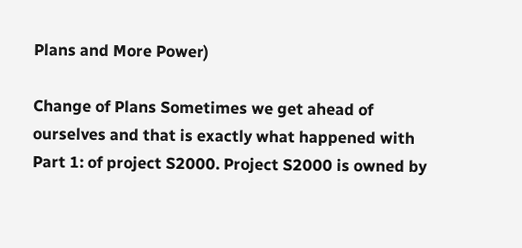Plans and More Power)

Change of Plans Sometimes we get ahead of ourselves and that is exactly what happened with Part 1: of project S2000. Project S2000 is owned by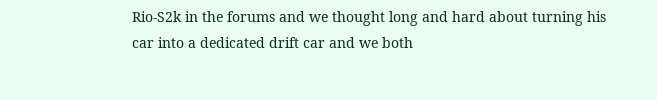Rio-S2k in the forums and we thought long and hard about turning his car into a dedicated drift car and we both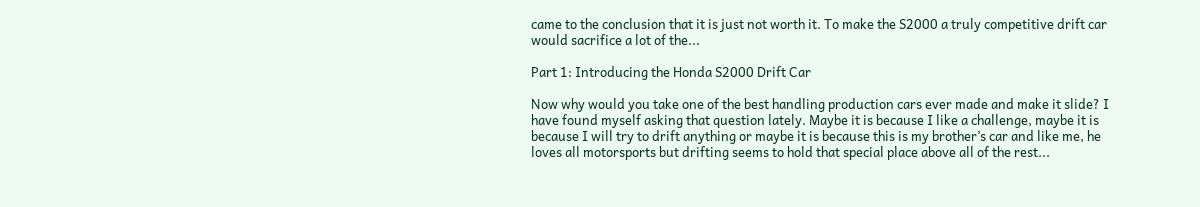came to the conclusion that it is just not worth it. To make the S2000 a truly competitive drift car would sacrifice a lot of the...

Part 1: Introducing the Honda S2000 Drift Car

Now why would you take one of the best handling production cars ever made and make it slide? I have found myself asking that question lately. Maybe it is because I like a challenge, maybe it is because I will try to drift anything or maybe it is because this is my brother’s car and like me, he loves all motorsports but drifting seems to hold that special place above all of the rest...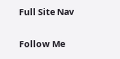Full Site Nav

Follow Me